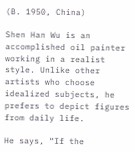(B. 1950, China)

Shen Han Wu is an accomplished oil painter working in a realist style. Unlike other artists who choose idealized subjects, he prefers to depict figures from daily life.

He says, “If the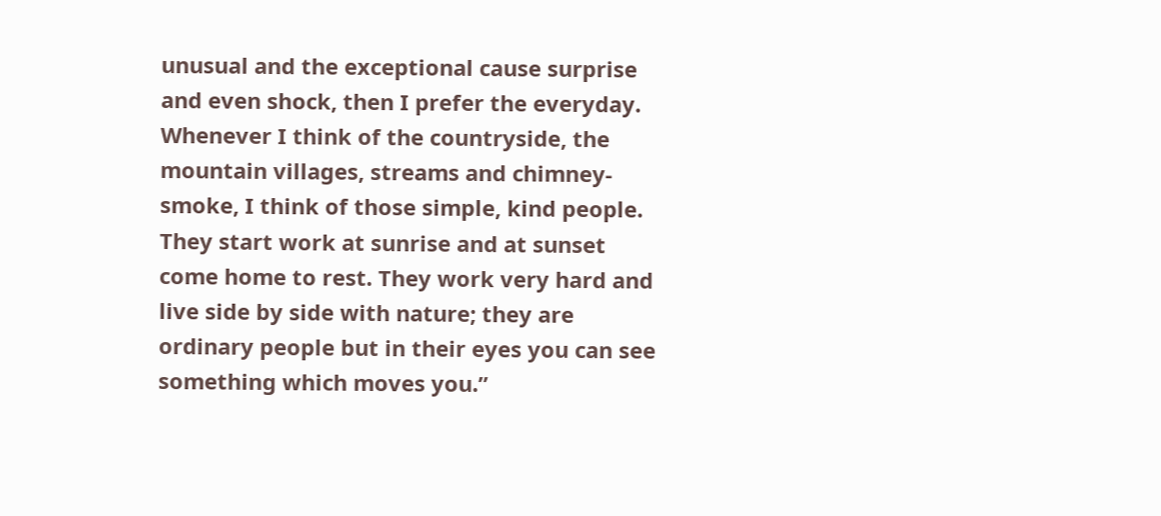unusual and the exceptional cause surprise and even shock, then I prefer the everyday. Whenever I think of the countryside, the mountain villages, streams and chimney-smoke, I think of those simple, kind people. They start work at sunrise and at sunset come home to rest. They work very hard and live side by side with nature; they are ordinary people but in their eyes you can see something which moves you.”